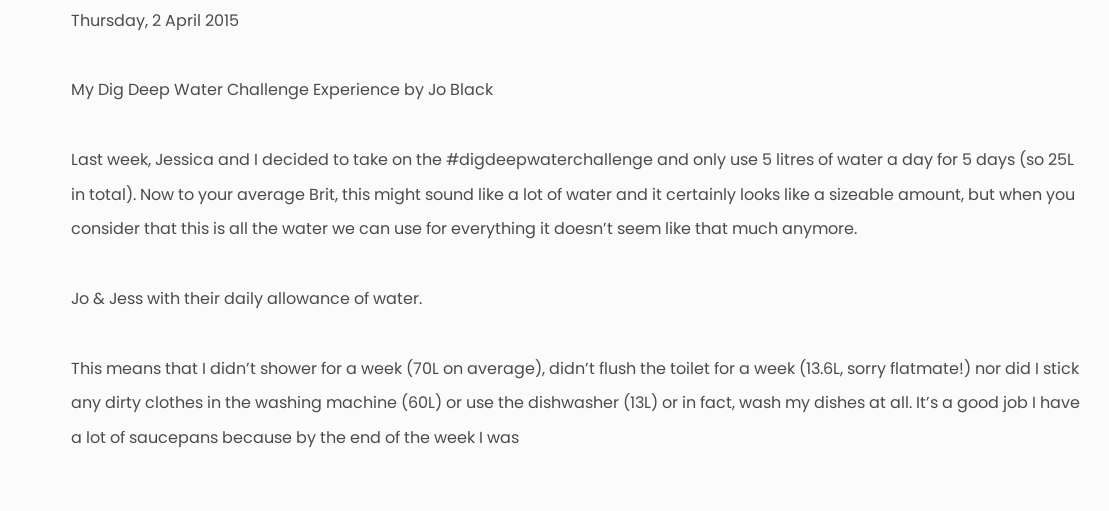Thursday, 2 April 2015

My Dig Deep Water Challenge Experience by Jo Black

Last week, Jessica and I decided to take on the #digdeepwaterchallenge and only use 5 litres of water a day for 5 days (so 25L in total). Now to your average Brit, this might sound like a lot of water and it certainly looks like a sizeable amount, but when you consider that this is all the water we can use for everything it doesn’t seem like that much anymore.

Jo & Jess with their daily allowance of water.

This means that I didn’t shower for a week (70L on average), didn’t flush the toilet for a week (13.6L, sorry flatmate!) nor did I stick any dirty clothes in the washing machine (60L) or use the dishwasher (13L) or in fact, wash my dishes at all. It’s a good job I have a lot of saucepans because by the end of the week I was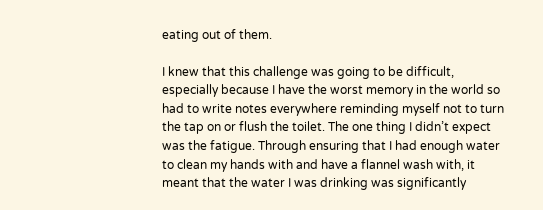eating out of them.

I knew that this challenge was going to be difficult, especially because I have the worst memory in the world so had to write notes everywhere reminding myself not to turn the tap on or flush the toilet. The one thing I didn’t expect was the fatigue. Through ensuring that I had enough water to clean my hands with and have a flannel wash with, it meant that the water I was drinking was significantly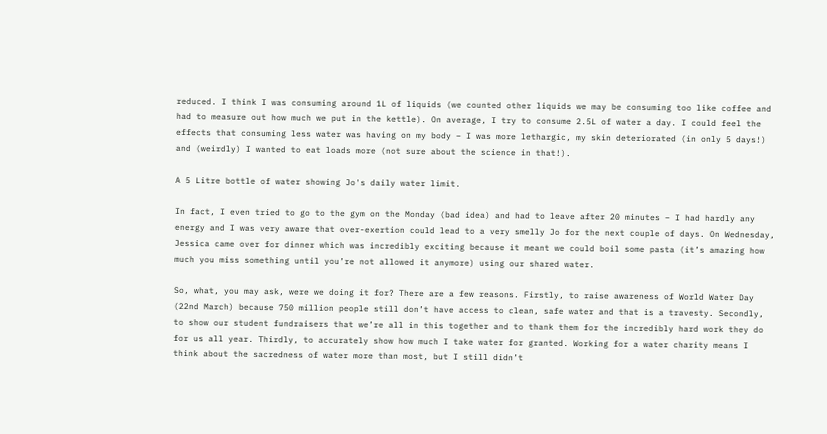reduced. I think I was consuming around 1L of liquids (we counted other liquids we may be consuming too like coffee and had to measure out how much we put in the kettle). On average, I try to consume 2.5L of water a day. I could feel the effects that consuming less water was having on my body – I was more lethargic, my skin deteriorated (in only 5 days!) and (weirdly) I wanted to eat loads more (not sure about the science in that!).

A 5 Litre bottle of water showing Jo's daily water limit.

In fact, I even tried to go to the gym on the Monday (bad idea) and had to leave after 20 minutes – I had hardly any energy and I was very aware that over-exertion could lead to a very smelly Jo for the next couple of days. On Wednesday, Jessica came over for dinner which was incredibly exciting because it meant we could boil some pasta (it’s amazing how much you miss something until you’re not allowed it anymore) using our shared water.

So, what, you may ask, were we doing it for? There are a few reasons. Firstly, to raise awareness of World Water Day (22nd March) because 750 million people still don’t have access to clean, safe water and that is a travesty. Secondly, to show our student fundraisers that we’re all in this together and to thank them for the incredibly hard work they do for us all year. Thirdly, to accurately show how much I take water for granted. Working for a water charity means I think about the sacredness of water more than most, but I still didn’t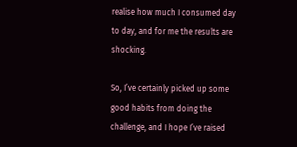realise how much I consumed day to day, and for me the results are shocking.

So, I’ve certainly picked up some good habits from doing the challenge, and I hope I’ve raised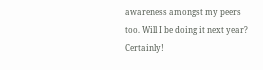awareness amongst my peers too. Will I be doing it next year? Certainly!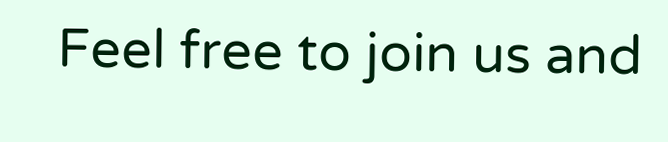Feel free to join us and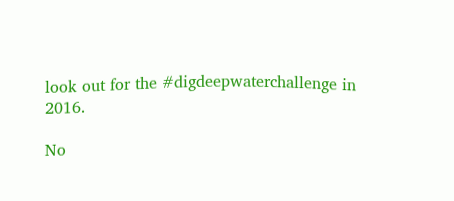look out for the #digdeepwaterchallenge in 2016.

No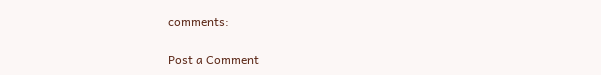comments:

Post a Comment